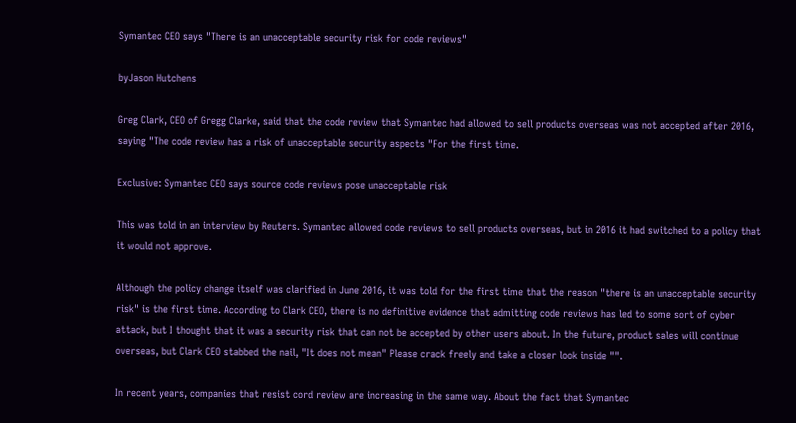Symantec CEO says "There is an unacceptable security risk for code reviews"

byJason Hutchens

Greg Clark, CEO of Gregg Clarke, said that the code review that Symantec had allowed to sell products overseas was not accepted after 2016, saying "The code review has a risk of unacceptable security aspects "For the first time.

Exclusive: Symantec CEO says source code reviews pose unacceptable risk

This was told in an interview by Reuters. Symantec allowed code reviews to sell products overseas, but in 2016 it had switched to a policy that it would not approve.

Although the policy change itself was clarified in June 2016, it was told for the first time that the reason "there is an unacceptable security risk" is the first time. According to Clark CEO, there is no definitive evidence that admitting code reviews has led to some sort of cyber attack, but I thought that it was a security risk that can not be accepted by other users about. In the future, product sales will continue overseas, but Clark CEO stabbed the nail, "It does not mean" Please crack freely and take a closer look inside "".

In recent years, companies that resist cord review are increasing in the same way. About the fact that Symantec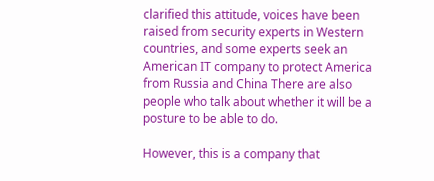clarified this attitude, voices have been raised from security experts in Western countries, and some experts seek an American IT company to protect America from Russia and China There are also people who talk about whether it will be a posture to be able to do.

However, this is a company that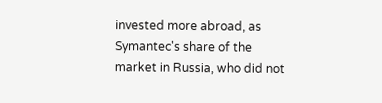invested more abroad, as Symantec's share of the market in Russia, who did not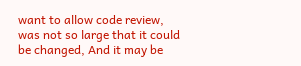want to allow code review, was not so large that it could be changed, And it may be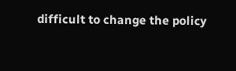difficult to change the policy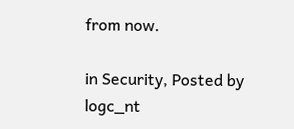from now.

in Security, Posted by logc_nt